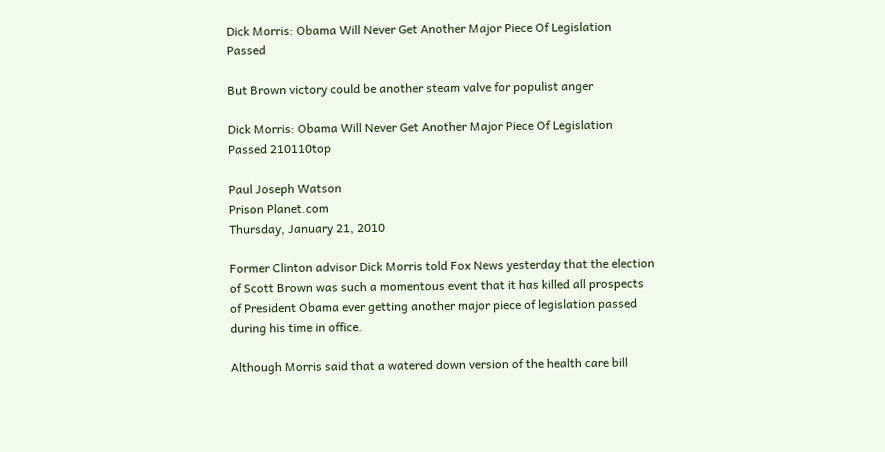Dick Morris: Obama Will Never Get Another Major Piece Of Legislation Passed

But Brown victory could be another steam valve for populist anger

Dick Morris: Obama Will Never Get Another Major Piece Of Legislation Passed 210110top

Paul Joseph Watson
Prison Planet.com
Thursday, January 21, 2010

Former Clinton advisor Dick Morris told Fox News yesterday that the election of Scott Brown was such a momentous event that it has killed all prospects of President Obama ever getting another major piece of legislation passed during his time in office.

Although Morris said that a watered down version of the health care bill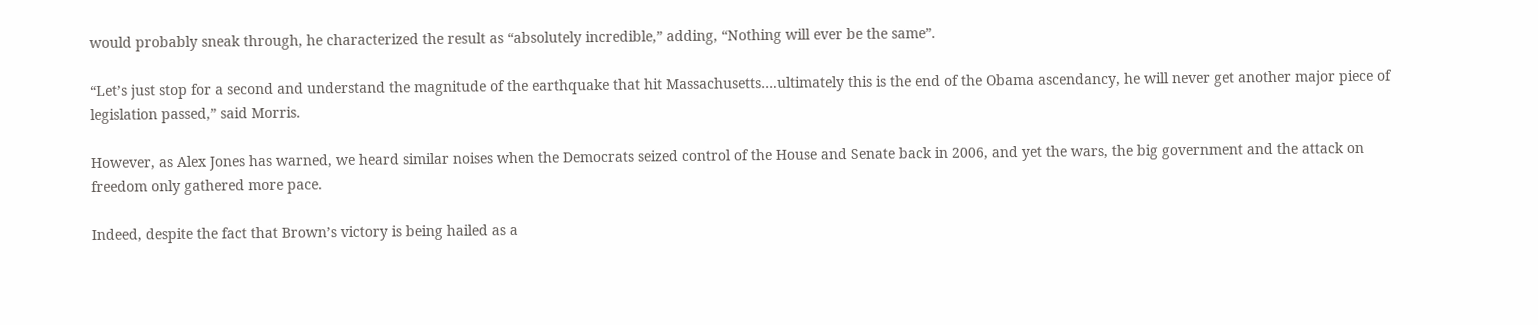would probably sneak through, he characterized the result as “absolutely incredible,” adding, “Nothing will ever be the same”.

“Let’s just stop for a second and understand the magnitude of the earthquake that hit Massachusetts….ultimately this is the end of the Obama ascendancy, he will never get another major piece of legislation passed,” said Morris.

However, as Alex Jones has warned, we heard similar noises when the Democrats seized control of the House and Senate back in 2006, and yet the wars, the big government and the attack on freedom only gathered more pace.

Indeed, despite the fact that Brown’s victory is being hailed as a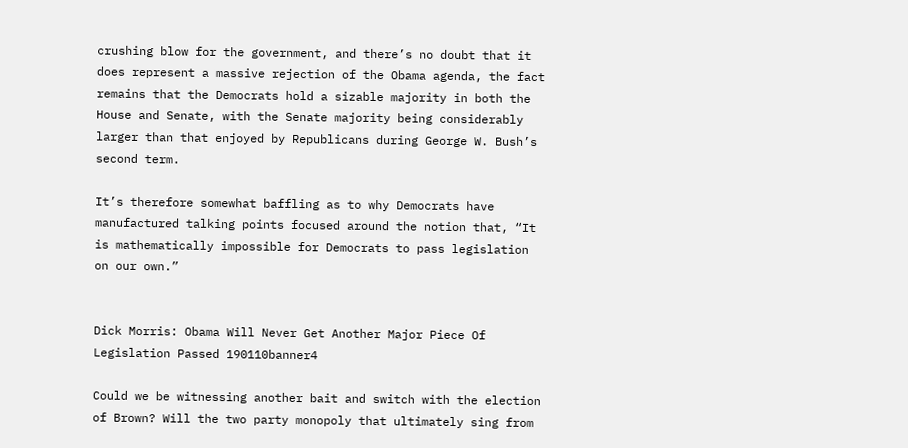crushing blow for the government, and there’s no doubt that it does represent a massive rejection of the Obama agenda, the fact remains that the Democrats hold a sizable majority in both the House and Senate, with the Senate majority being considerably larger than that enjoyed by Republicans during George W. Bush’s second term.

It’s therefore somewhat baffling as to why Democrats have manufactured talking points focused around the notion that, “It is mathematically impossible for Democrats to pass legislation on our own.”


Dick Morris: Obama Will Never Get Another Major Piece Of Legislation Passed 190110banner4

Could we be witnessing another bait and switch with the election of Brown? Will the two party monopoly that ultimately sing from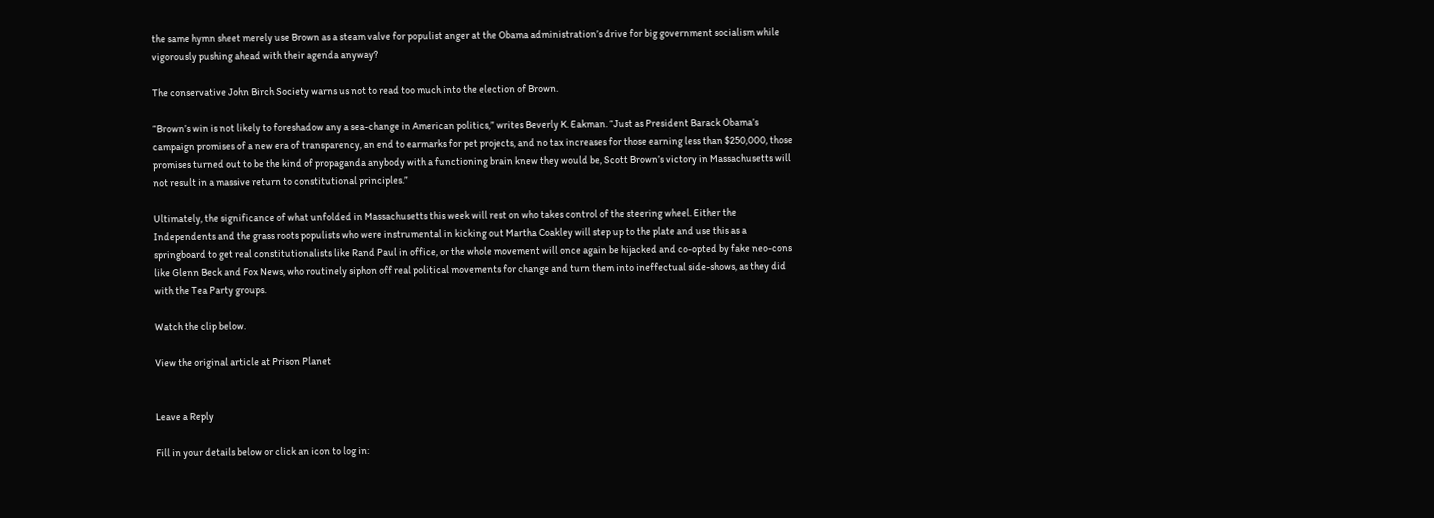the same hymn sheet merely use Brown as a steam valve for populist anger at the Obama administration’s drive for big government socialism while vigorously pushing ahead with their agenda anyway?

The conservative John Birch Society warns us not to read too much into the election of Brown.

“Brown’s win is not likely to foreshadow any a sea-change in American politics,” writes Beverly K. Eakman. “Just as President Barack Obama’s campaign promises of a new era of transparency, an end to earmarks for pet projects, and no tax increases for those earning less than $250,000, those promises turned out to be the kind of propaganda anybody with a functioning brain knew they would be, Scott Brown’s victory in Massachusetts will not result in a massive return to constitutional principles.”

Ultimately, the significance of what unfolded in Massachusetts this week will rest on who takes control of the steering wheel. Either the Independents and the grass roots populists who were instrumental in kicking out Martha Coakley will step up to the plate and use this as a springboard to get real constitutionalists like Rand Paul in office, or the whole movement will once again be hijacked and co-opted by fake neo-cons like Glenn Beck and Fox News, who routinely siphon off real political movements for change and turn them into ineffectual side-shows, as they did with the Tea Party groups.

Watch the clip below.

View the original article at Prison Planet


Leave a Reply

Fill in your details below or click an icon to log in: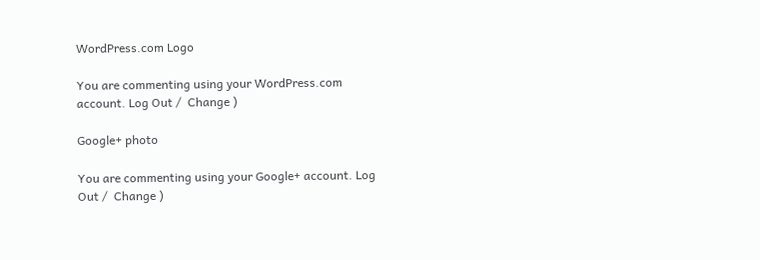WordPress.com Logo

You are commenting using your WordPress.com account. Log Out /  Change )

Google+ photo

You are commenting using your Google+ account. Log Out /  Change )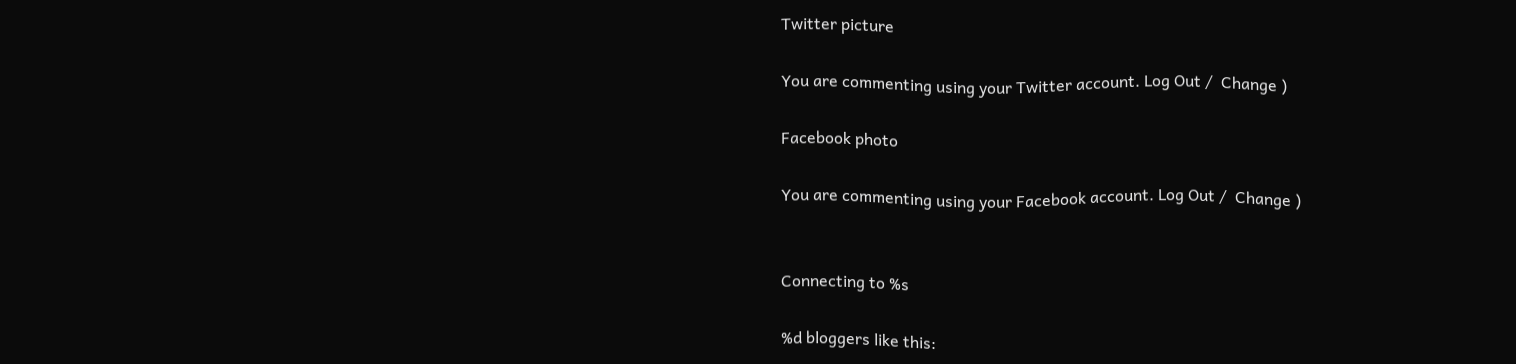Twitter picture

You are commenting using your Twitter account. Log Out /  Change )

Facebook photo

You are commenting using your Facebook account. Log Out /  Change )


Connecting to %s

%d bloggers like this: